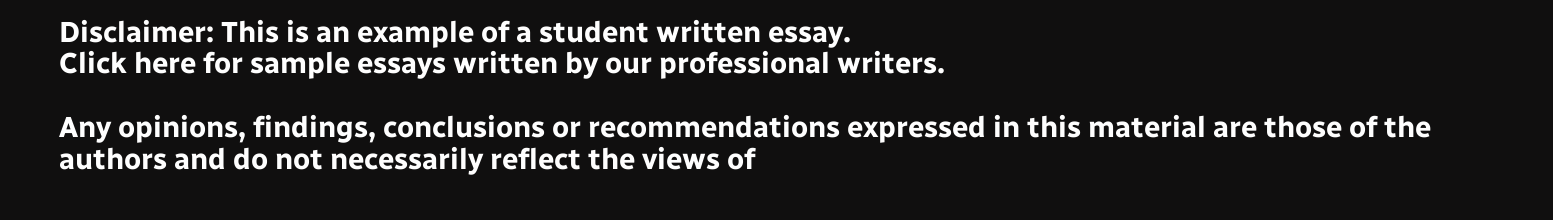Disclaimer: This is an example of a student written essay.
Click here for sample essays written by our professional writers.

Any opinions, findings, conclusions or recommendations expressed in this material are those of the authors and do not necessarily reflect the views of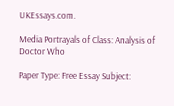UKEssays.com.

Media Portrayals of Class: Analysis of Doctor Who

Paper Type: Free Essay Subject: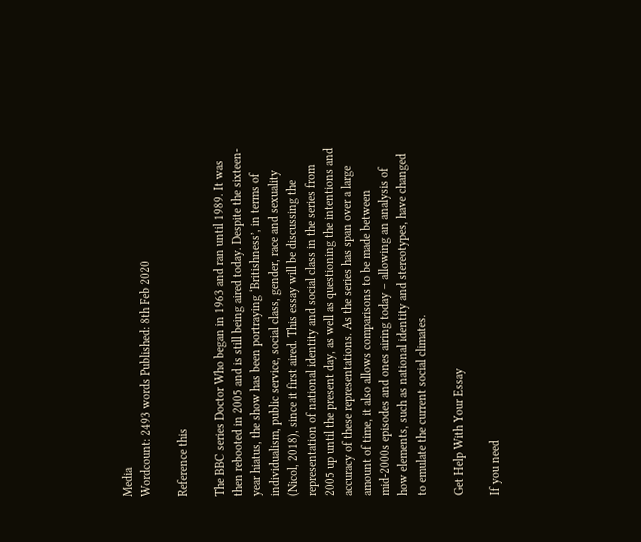Media
Wordcount: 2493 words Published: 8th Feb 2020

Reference this

The BBC series Doctor Who began in 1963 and ran until 1989. It was then rebooted in 2005 and is still being aired today. Despite the sixteen-year hiatus, the show has been portraying ‘Britishness’, in terms of individualism, public service, social class, gender, race and sexuality (Nicol, 2018), since it first aired. This essay will be discussing the representation of national identity and social class in the series from 2005 up until the present day, as well as questioning the intentions and accuracy of these representations. As the series has span over a large amount of time, it also allows comparisons to be made between mid-2000s episodes and ones airing today – allowing an analysis of how elements, such as national identity and stereotypes, have changed to emulate the current social climates.

Get Help With Your Essay

If you need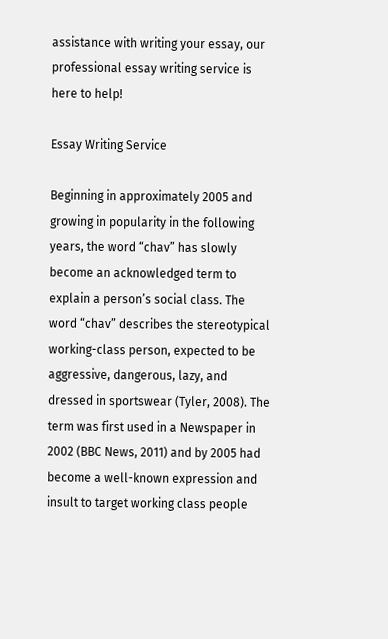assistance with writing your essay, our professional essay writing service is here to help!

Essay Writing Service

Beginning in approximately 2005 and growing in popularity in the following years, the word “chav” has slowly become an acknowledged term to explain a person’s social class. The word “chav” describes the stereotypical working-class person, expected to be aggressive, dangerous, lazy, and dressed in sportswear (Tyler, 2008). The term was first used in a Newspaper in 2002 (BBC News, 2011) and by 2005 had become a well-known expression and insult to target working class people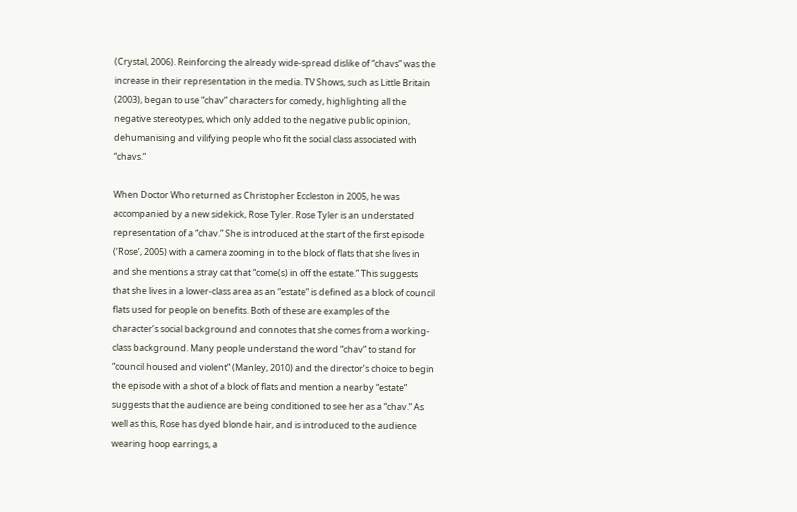(Crystal, 2006). Reinforcing the already wide-spread dislike of “chavs” was the increase in their representation in the media. TV Shows, such as Little Britain (2003), began to use “chav” characters for comedy, highlighting all the negative stereotypes, which only added to the negative public opinion, dehumanising and vilifying people who fit the social class associated with “chavs.”

When Doctor Who returned as Christopher Eccleston in 2005, he was accompanied by a new sidekick, Rose Tyler. Rose Tyler is an understated representation of a “chav.” She is introduced at the start of the first episode (‘Rose’, 2005) with a camera zooming in to the block of flats that she lives in and she mentions a stray cat that “come(s) in off the estate.” This suggests that she lives in a lower-class area as an “estate” is defined as a block of council flats used for people on benefits. Both of these are examples of the character’s social background and connotes that she comes from a working-class background. Many people understand the word “chav” to stand for “council housed and violent” (Manley, 2010) and the director’s choice to begin the episode with a shot of a block of flats and mention a nearby “estate” suggests that the audience are being conditioned to see her as a “chav.” As well as this, Rose has dyed blonde hair, and is introduced to the audience wearing hoop earrings, a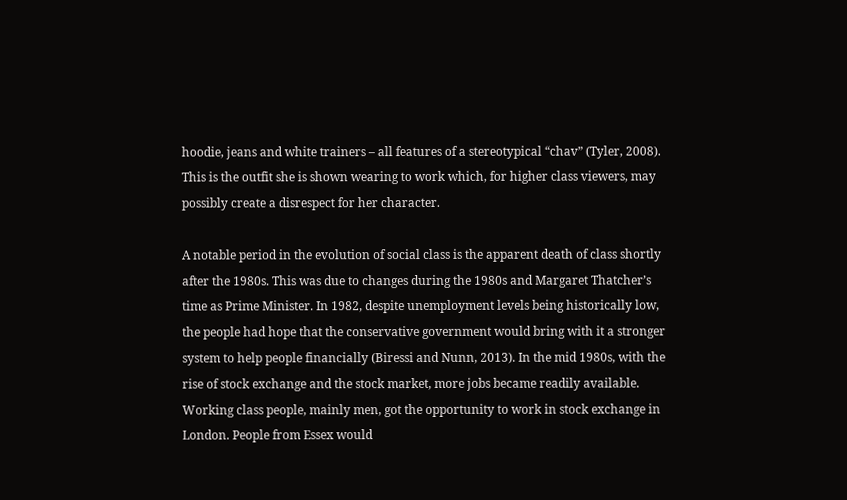hoodie, jeans and white trainers – all features of a stereotypical “chav” (Tyler, 2008). This is the outfit she is shown wearing to work which, for higher class viewers, may possibly create a disrespect for her character.

A notable period in the evolution of social class is the apparent death of class shortly after the 1980s. This was due to changes during the 1980s and Margaret Thatcher’s time as Prime Minister. In 1982, despite unemployment levels being historically low, the people had hope that the conservative government would bring with it a stronger system to help people financially (Biressi and Nunn, 2013). In the mid 1980s, with the rise of stock exchange and the stock market, more jobs became readily available. Working class people, mainly men, got the opportunity to work in stock exchange in London. People from Essex would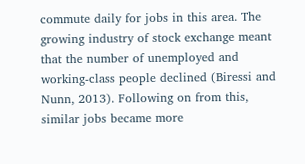commute daily for jobs in this area. The growing industry of stock exchange meant that the number of unemployed and working-class people declined (Biressi and Nunn, 2013). Following on from this, similar jobs became more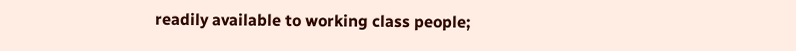readily available to working class people;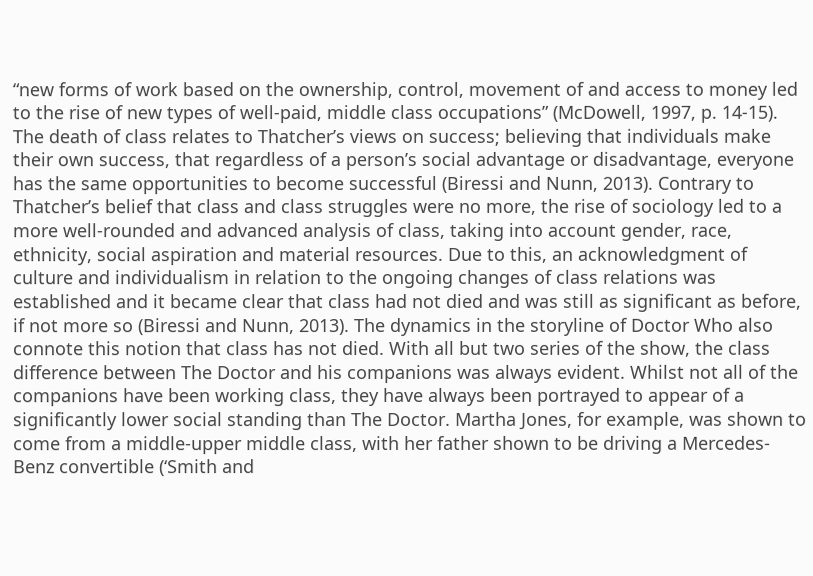“new forms of work based on the ownership, control, movement of and access to money led to the rise of new types of well-paid, middle class occupations” (McDowell, 1997, p. 14-15).  The death of class relates to Thatcher’s views on success; believing that individuals make their own success, that regardless of a person’s social advantage or disadvantage, everyone has the same opportunities to become successful (Biressi and Nunn, 2013). Contrary to Thatcher’s belief that class and class struggles were no more, the rise of sociology led to a more well-rounded and advanced analysis of class, taking into account gender, race, ethnicity, social aspiration and material resources. Due to this, an acknowledgment of culture and individualism in relation to the ongoing changes of class relations was established and it became clear that class had not died and was still as significant as before, if not more so (Biressi and Nunn, 2013). The dynamics in the storyline of Doctor Who also connote this notion that class has not died. With all but two series of the show, the class difference between The Doctor and his companions was always evident. Whilst not all of the companions have been working class, they have always been portrayed to appear of a significantly lower social standing than The Doctor. Martha Jones, for example, was shown to come from a middle-upper middle class, with her father shown to be driving a Mercedes-Benz convertible (‘Smith and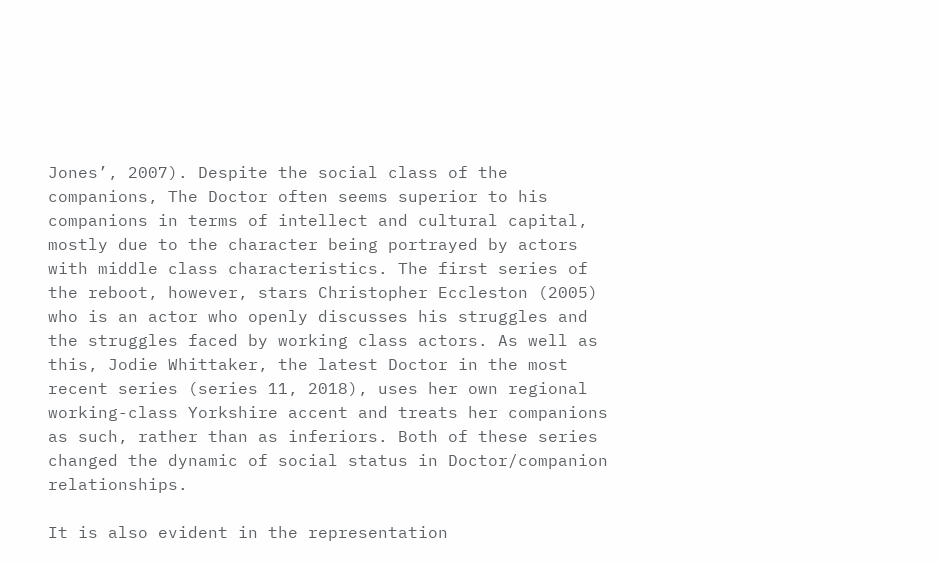Jones’, 2007). Despite the social class of the companions, The Doctor often seems superior to his companions in terms of intellect and cultural capital, mostly due to the character being portrayed by actors with middle class characteristics. The first series of the reboot, however, stars Christopher Eccleston (2005) who is an actor who openly discusses his struggles and the struggles faced by working class actors. As well as this, Jodie Whittaker, the latest Doctor in the most recent series (series 11, 2018), uses her own regional working-class Yorkshire accent and treats her companions as such, rather than as inferiors. Both of these series changed the dynamic of social status in Doctor/companion relationships.

It is also evident in the representation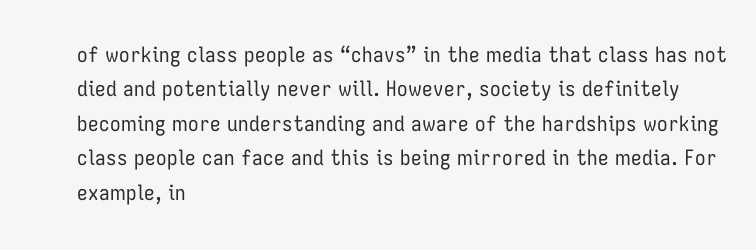of working class people as “chavs” in the media that class has not died and potentially never will. However, society is definitely becoming more understanding and aware of the hardships working class people can face and this is being mirrored in the media. For example, in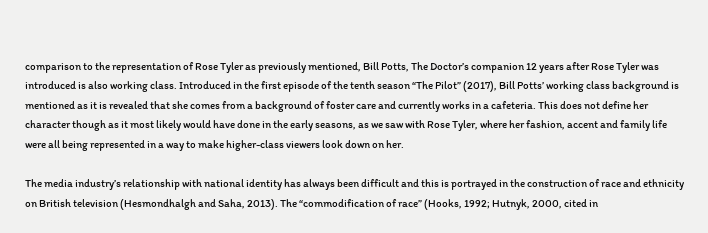comparison to the representation of Rose Tyler as previously mentioned, Bill Potts, The Doctor’s companion 12 years after Rose Tyler was introduced is also working class. Introduced in the first episode of the tenth season “The Pilot” (2017), Bill Potts’ working class background is mentioned as it is revealed that she comes from a background of foster care and currently works in a cafeteria. This does not define her character though as it most likely would have done in the early seasons, as we saw with Rose Tyler, where her fashion, accent and family life were all being represented in a way to make higher-class viewers look down on her.

The media industry’s relationship with national identity has always been difficult and this is portrayed in the construction of race and ethnicity on British television (Hesmondhalgh and Saha, 2013). The “commodification of race” (Hooks, 1992; Hutnyk, 2000, cited in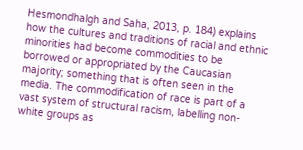Hesmondhalgh and Saha, 2013, p. 184) explains how the cultures and traditions of racial and ethnic minorities had become commodities to be borrowed or appropriated by the Caucasian majority; something that is often seen in the media. The commodification of race is part of a vast system of structural racism, labelling non-white groups as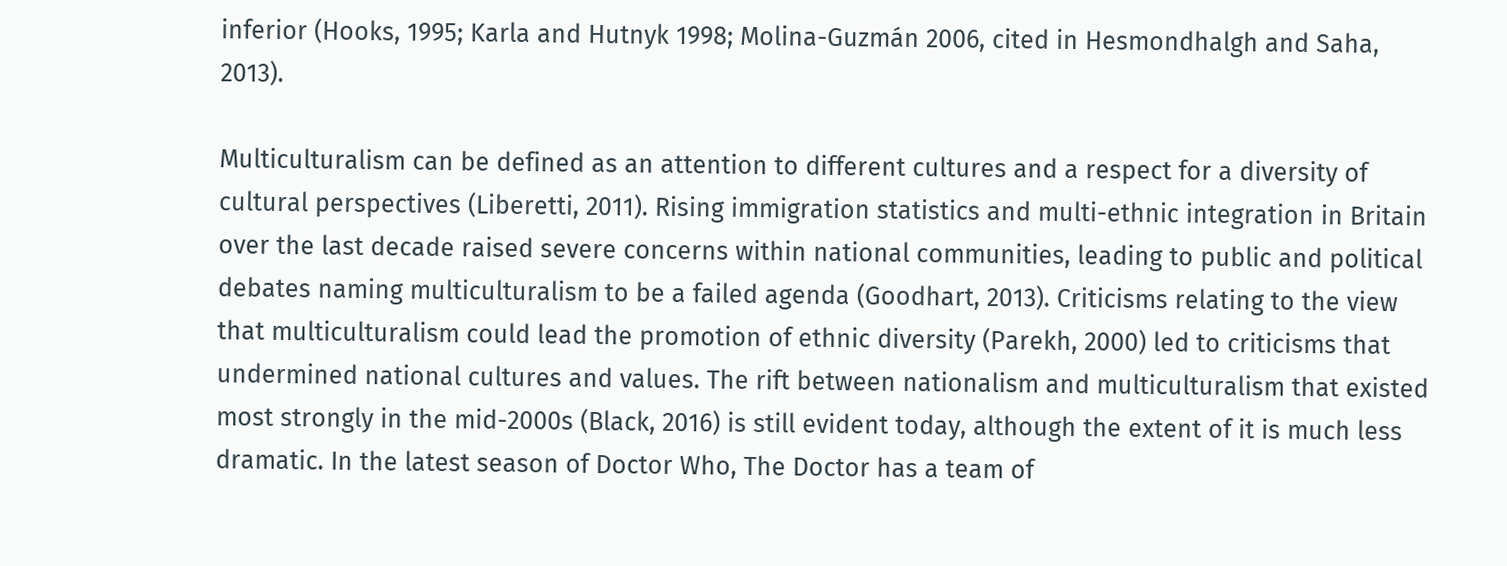inferior (Hooks, 1995; Karla and Hutnyk 1998; Molina-Guzmán 2006, cited in Hesmondhalgh and Saha, 2013).

Multiculturalism can be defined as an attention to different cultures and a respect for a diversity of cultural perspectives (Liberetti, 2011). Rising immigration statistics and multi-ethnic integration in Britain over the last decade raised severe concerns within national communities, leading to public and political debates naming multiculturalism to be a failed agenda (Goodhart, 2013). Criticisms relating to the view that multiculturalism could lead the promotion of ethnic diversity (Parekh, 2000) led to criticisms that undermined national cultures and values. The rift between nationalism and multiculturalism that existed most strongly in the mid-2000s (Black, 2016) is still evident today, although the extent of it is much less dramatic. In the latest season of Doctor Who, The Doctor has a team of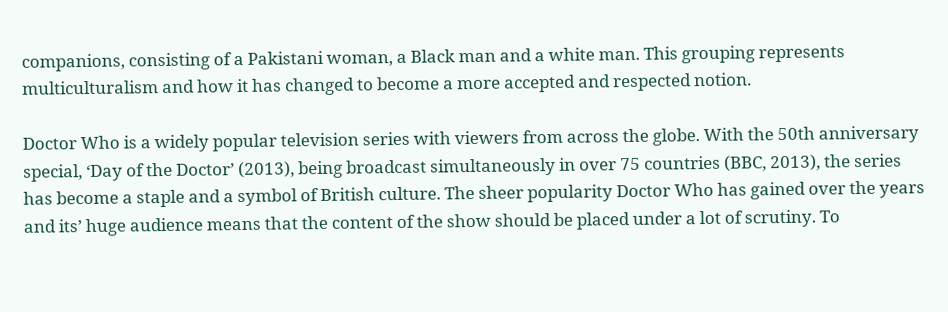companions, consisting of a Pakistani woman, a Black man and a white man. This grouping represents multiculturalism and how it has changed to become a more accepted and respected notion.

Doctor Who is a widely popular television series with viewers from across the globe. With the 50th anniversary special, ‘Day of the Doctor’ (2013), being broadcast simultaneously in over 75 countries (BBC, 2013), the series has become a staple and a symbol of British culture. The sheer popularity Doctor Who has gained over the years and its’ huge audience means that the content of the show should be placed under a lot of scrutiny. To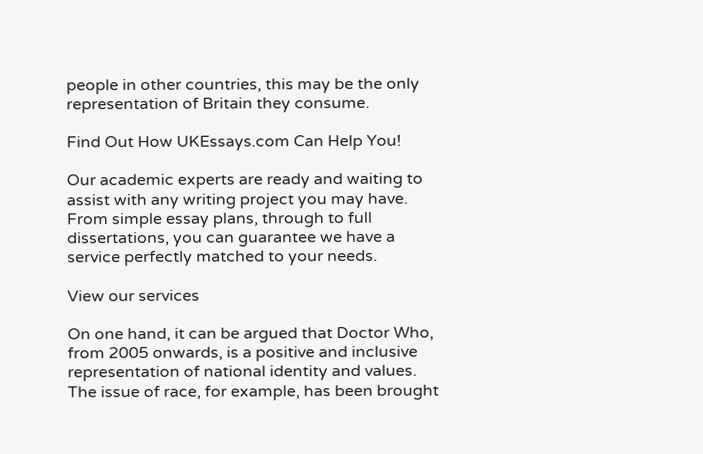people in other countries, this may be the only representation of Britain they consume.

Find Out How UKEssays.com Can Help You!

Our academic experts are ready and waiting to assist with any writing project you may have. From simple essay plans, through to full dissertations, you can guarantee we have a service perfectly matched to your needs.

View our services

On one hand, it can be argued that Doctor Who, from 2005 onwards, is a positive and inclusive representation of national identity and values. The issue of race, for example, has been brought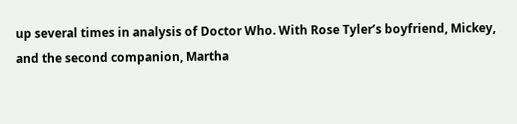up several times in analysis of Doctor Who. With Rose Tyler’s boyfriend, Mickey, and the second companion, Martha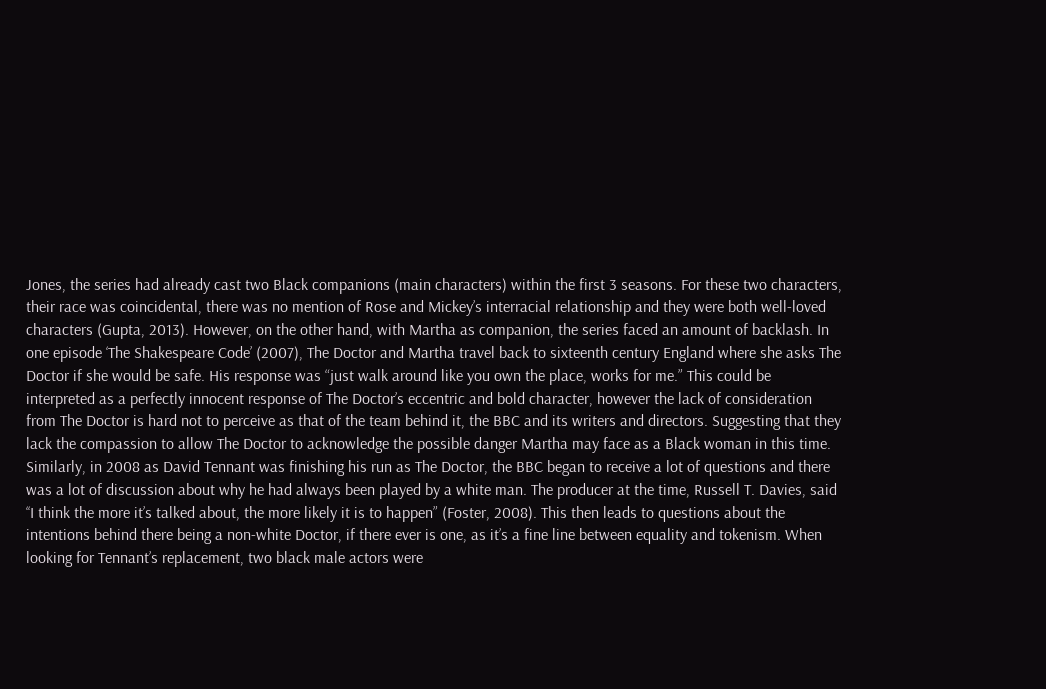Jones, the series had already cast two Black companions (main characters) within the first 3 seasons. For these two characters, their race was coincidental, there was no mention of Rose and Mickey’s interracial relationship and they were both well-loved characters (Gupta, 2013). However, on the other hand, with Martha as companion, the series faced an amount of backlash. In one episode ‘The Shakespeare Code’ (2007), The Doctor and Martha travel back to sixteenth century England where she asks The Doctor if she would be safe. His response was “just walk around like you own the place, works for me.” This could be interpreted as a perfectly innocent response of The Doctor’s eccentric and bold character, however the lack of consideration from The Doctor is hard not to perceive as that of the team behind it, the BBC and its writers and directors. Suggesting that they lack the compassion to allow The Doctor to acknowledge the possible danger Martha may face as a Black woman in this time. Similarly, in 2008 as David Tennant was finishing his run as The Doctor, the BBC began to receive a lot of questions and there was a lot of discussion about why he had always been played by a white man. The producer at the time, Russell T. Davies, said ‘‘I think the more it’s talked about, the more likely it is to happen” (Foster, 2008). This then leads to questions about the intentions behind there being a non-white Doctor, if there ever is one, as it’s a fine line between equality and tokenism. When looking for Tennant’s replacement, two black male actors were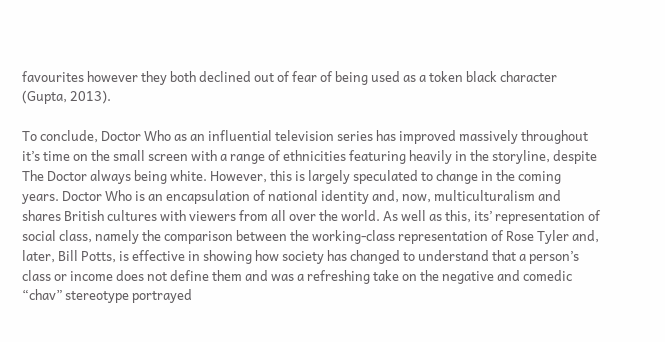favourites however they both declined out of fear of being used as a token black character (Gupta, 2013).

To conclude, Doctor Who as an influential television series has improved massively throughout it’s time on the small screen with a range of ethnicities featuring heavily in the storyline, despite The Doctor always being white. However, this is largely speculated to change in the coming years. Doctor Who is an encapsulation of national identity and, now, multiculturalism and shares British cultures with viewers from all over the world. As well as this, its’ representation of social class, namely the comparison between the working-class representation of Rose Tyler and, later, Bill Potts, is effective in showing how society has changed to understand that a person’s class or income does not define them and was a refreshing take on the negative and comedic “chav” stereotype portrayed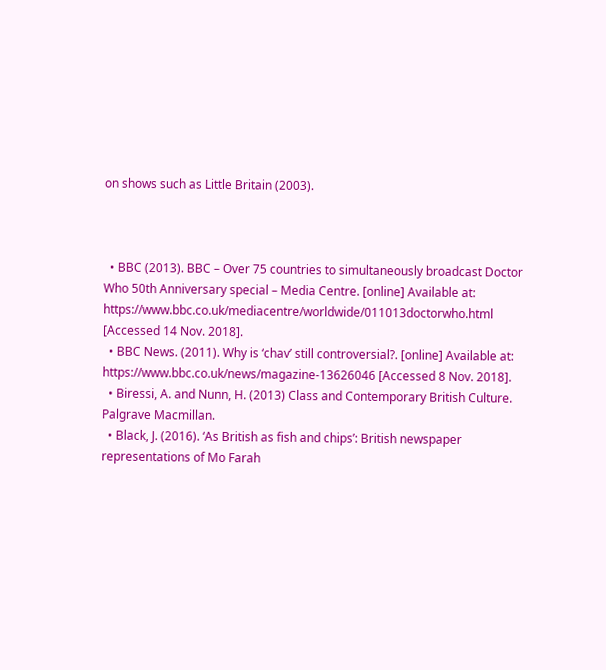on shows such as Little Britain (2003).



  • BBC (2013). BBC – Over 75 countries to simultaneously broadcast Doctor Who 50th Anniversary special – Media Centre. [online] Available at: https://www.bbc.co.uk/mediacentre/worldwide/011013doctorwho.html [Accessed 14 Nov. 2018].
  • BBC News. (2011). Why is ‘chav’ still controversial?. [online] Available at: https://www.bbc.co.uk/news/magazine-13626046 [Accessed 8 Nov. 2018].
  • Biressi, A. and Nunn, H. (2013) Class and Contemporary British Culture. Palgrave Macmillan.
  • Black, J. (2016). ‘As British as fish and chips’: British newspaper representations of Mo Farah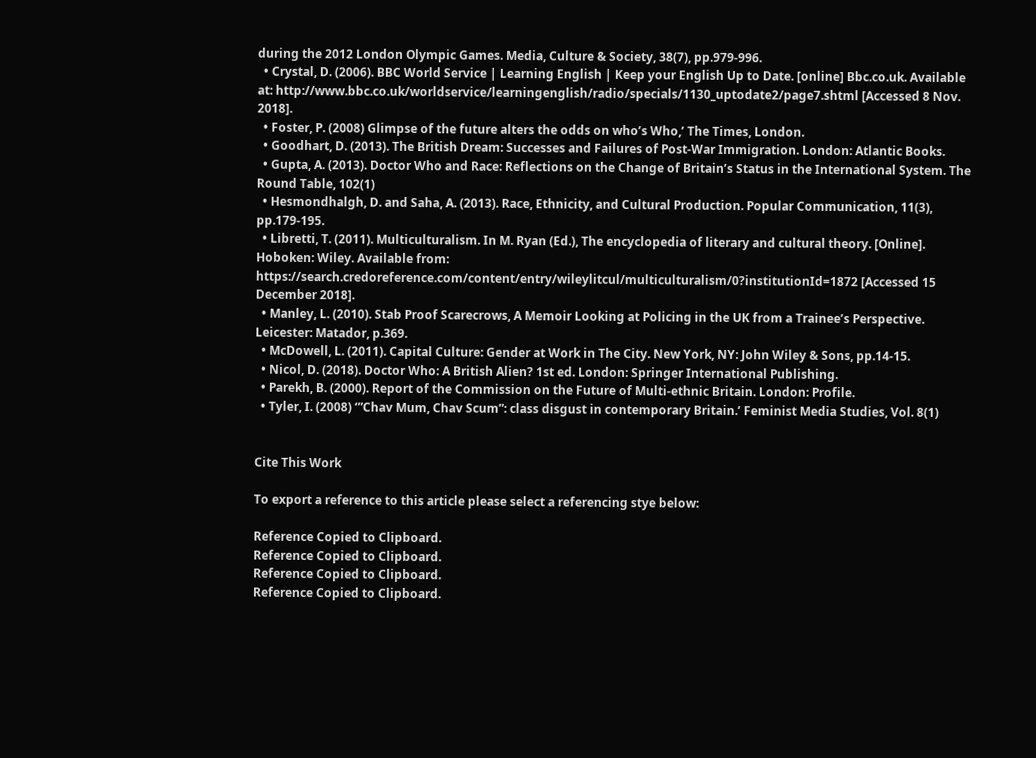during the 2012 London Olympic Games. Media, Culture & Society, 38(7), pp.979-996.
  • Crystal, D. (2006). BBC World Service | Learning English | Keep your English Up to Date. [online] Bbc.co.uk. Available at: http://www.bbc.co.uk/worldservice/learningenglish/radio/specials/1130_uptodate2/page7.shtml [Accessed 8 Nov. 2018].
  • Foster, P. (2008) Glimpse of the future alters the odds on who’s Who,’ The Times, London.
  • Goodhart, D. (2013). The British Dream: Successes and Failures of Post-War Immigration. London: Atlantic Books.
  • Gupta, A. (2013). Doctor Who and Race: Reflections on the Change of Britain’s Status in the International System. The Round Table, 102(1)
  • Hesmondhalgh, D. and Saha, A. (2013). Race, Ethnicity, and Cultural Production. Popular Communication, 11(3), pp.179-195.
  • Libretti, T. (2011). Multiculturalism. In M. Ryan (Ed.), The encyclopedia of literary and cultural theory. [Online]. Hoboken: Wiley. Available from: https://search.credoreference.com/content/entry/wileylitcul/multiculturalism/0?institutionId=1872 [Accessed 15 December 2018].
  • Manley, L. (2010). Stab Proof Scarecrows, A Memoir Looking at Policing in the UK from a Trainee’s Perspective. Leicester: Matador, p.369.
  • McDowell, L. (2011). Capital Culture: Gender at Work in The City. New York, NY: John Wiley & Sons, pp.14-15.
  • Nicol, D. (2018). Doctor Who: A British Alien? 1st ed. London: Springer International Publishing.
  • Parekh, B. (2000). Report of the Commission on the Future of Multi-ethnic Britain. London: Profile.
  • Tyler, I. (2008) ‘”Chav Mum, Chav Scum”: class disgust in contemporary Britain.’ Feminist Media Studies, Vol. 8(1)


Cite This Work

To export a reference to this article please select a referencing stye below:

Reference Copied to Clipboard.
Reference Copied to Clipboard.
Reference Copied to Clipboard.
Reference Copied to Clipboard.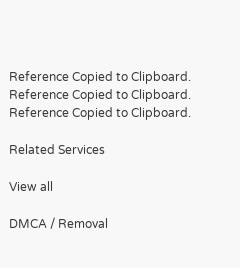Reference Copied to Clipboard.
Reference Copied to Clipboard.
Reference Copied to Clipboard.

Related Services

View all

DMCA / Removal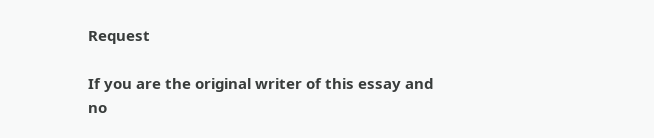Request

If you are the original writer of this essay and no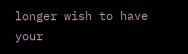longer wish to have your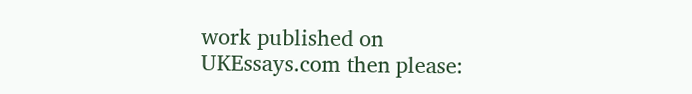work published on UKEssays.com then please: